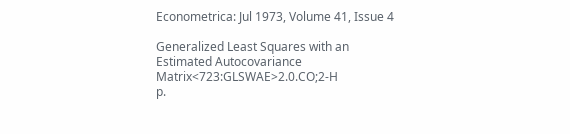Econometrica: Jul 1973, Volume 41, Issue 4

Generalized Least Squares with an Estimated Autocovariance Matrix<723:GLSWAE>2.0.CO;2-H
p.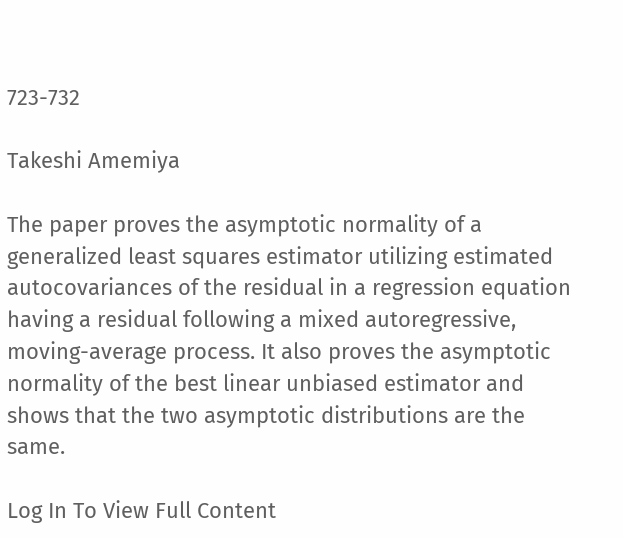723-732

Takeshi Amemiya

The paper proves the asymptotic normality of a generalized least squares estimator utilizing estimated autocovariances of the residual in a regression equation having a residual following a mixed autoregressive, moving-average process. It also proves the asymptotic normality of the best linear unbiased estimator and shows that the two asymptotic distributions are the same.

Log In To View Full Content